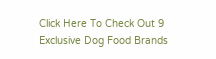Click Here To Check Out 9 Exclusive Dog Food Brands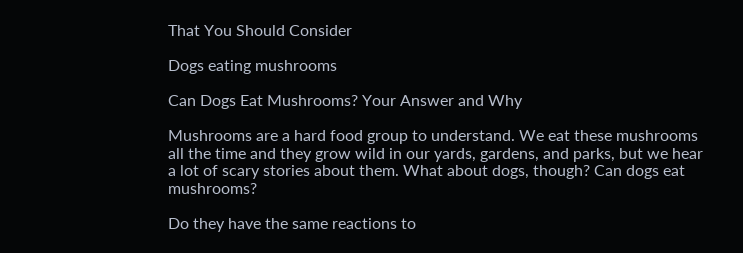That You Should Consider

Dogs eating mushrooms

Can Dogs Eat Mushrooms? Your Answer and Why

Mushrooms are a hard food group to understand. We eat these mushrooms all the time and they grow wild in our yards, gardens, and parks, but we hear a lot of scary stories about them. What about dogs, though? Can dogs eat mushrooms?

Do they have the same reactions to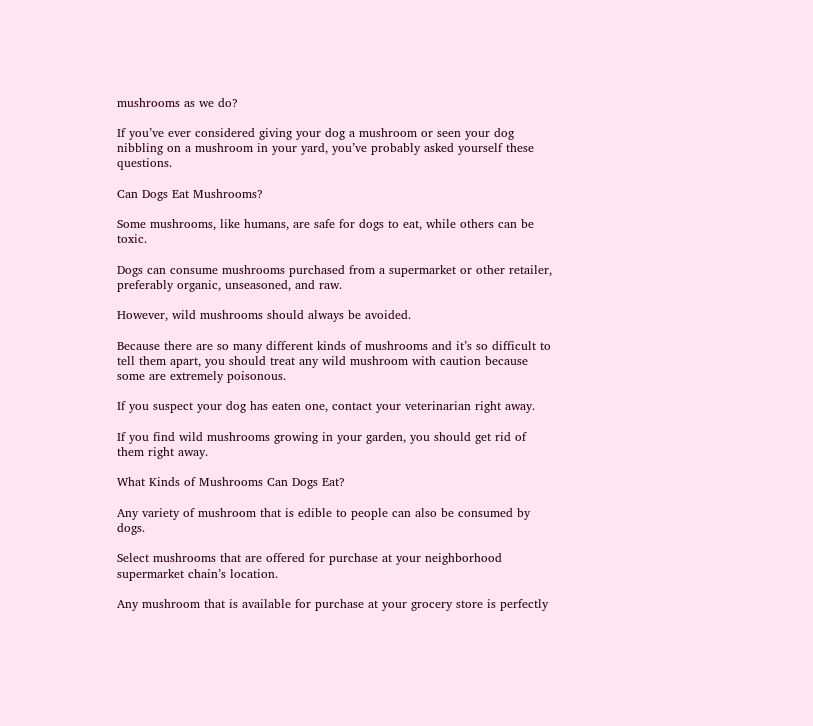mushrooms as we do?

If you’ve ever considered giving your dog a mushroom or seen your dog nibbling on a mushroom in your yard, you’ve probably asked yourself these questions.

Can Dogs Eat Mushrooms?

Some mushrooms, like humans, are safe for dogs to eat, while others can be toxic.

Dogs can consume mushrooms purchased from a supermarket or other retailer, preferably organic, unseasoned, and raw.

However, wild mushrooms should always be avoided.

Because there are so many different kinds of mushrooms and it’s so difficult to tell them apart, you should treat any wild mushroom with caution because some are extremely poisonous.

If you suspect your dog has eaten one, contact your veterinarian right away.

If you find wild mushrooms growing in your garden, you should get rid of them right away.

What Kinds of Mushrooms Can Dogs Eat?

Any variety of mushroom that is edible to people can also be consumed by dogs.

Select mushrooms that are offered for purchase at your neighborhood supermarket chain’s location.

Any mushroom that is available for purchase at your grocery store is perfectly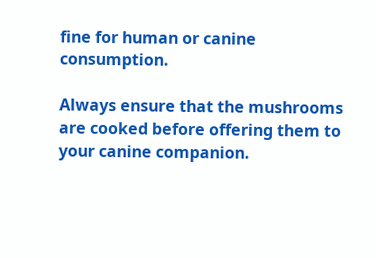fine for human or canine consumption.

Always ensure that the mushrooms are cooked before offering them to your canine companion.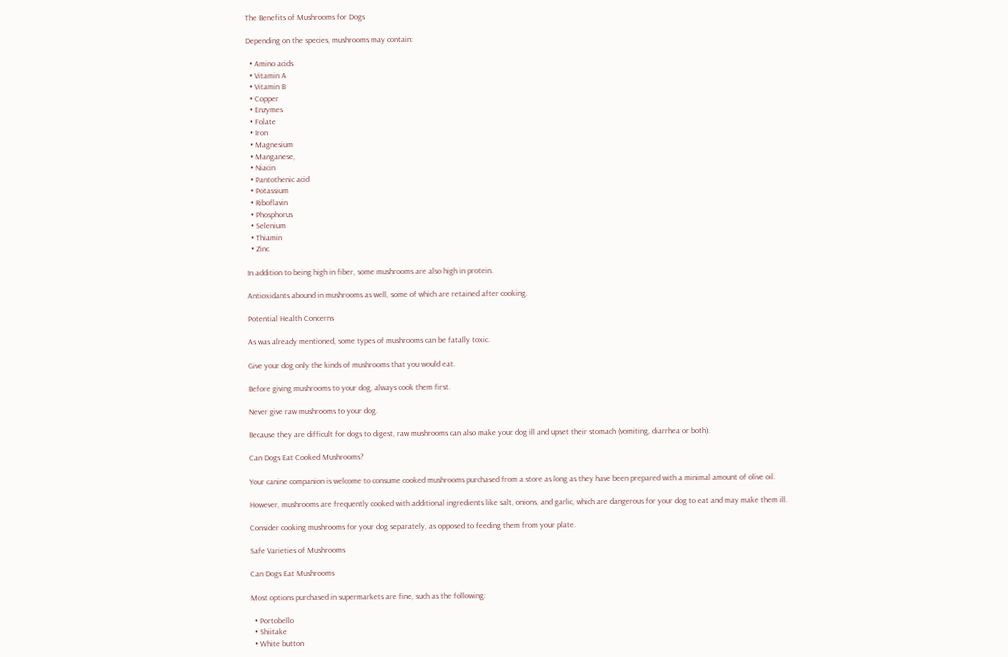The Benefits of Mushrooms for Dogs

Depending on the species, mushrooms may contain:

  • Amino acids
  • Vitamin A
  • Vitamin B
  • Copper
  • Enzymes
  • Folate
  • Iron
  • Magnesium
  • Manganese,
  • Niacin
  • Pantothenic acid
  • Potassium
  • Riboflavin
  • Phosphorus
  • Selenium
  • Thiamin
  • Zinc

In addition to being high in fiber, some mushrooms are also high in protein.

Antioxidants abound in mushrooms as well, some of which are retained after cooking.

Potential Health Concerns

As was already mentioned, some types of mushrooms can be fatally toxic.

Give your dog only the kinds of mushrooms that you would eat.

Before giving mushrooms to your dog, always cook them first.

Never give raw mushrooms to your dog.

Because they are difficult for dogs to digest, raw mushrooms can also make your dog ill and upset their stomach (vomiting, diarrhea or both).

Can Dogs Eat Cooked Mushrooms?

Your canine companion is welcome to consume cooked mushrooms purchased from a store as long as they have been prepared with a minimal amount of olive oil.

However, mushrooms are frequently cooked with additional ingredients like salt, onions, and garlic, which are dangerous for your dog to eat and may make them ill.

Consider cooking mushrooms for your dog separately, as opposed to feeding them from your plate.

Safe Varieties of Mushrooms

Can Dogs Eat Mushrooms

Most options purchased in supermarkets are fine, such as the following:

  • Portobello
  • Shiitake
  • White button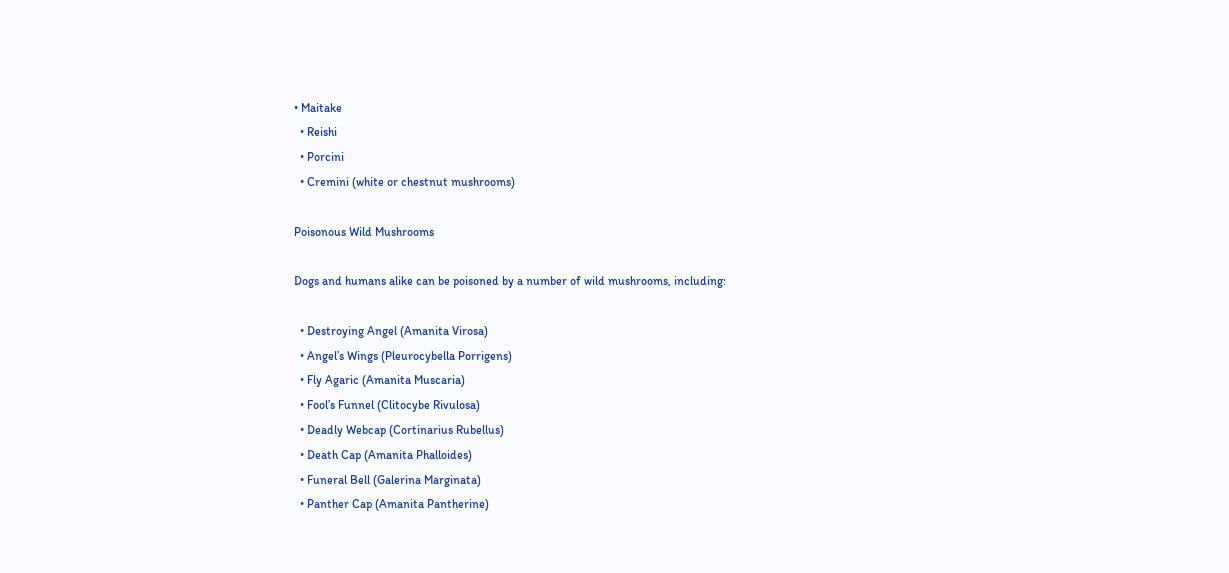• Maitake
  • Reishi
  • Porcini
  • Cremini (white or chestnut mushrooms)

Poisonous Wild Mushrooms

Dogs and humans alike can be poisoned by a number of wild mushrooms, including:

  • Destroying Angel (Amanita Virosa)
  • Angel’s Wings (Pleurocybella Porrigens)
  • Fly Agaric (Amanita Muscaria)
  • Fool’s Funnel (Clitocybe Rivulosa)
  • Deadly Webcap (Cortinarius Rubellus)
  • Death Cap (Amanita Phalloides)
  • Funeral Bell (Galerina Marginata)
  • Panther Cap (Amanita Pantherine)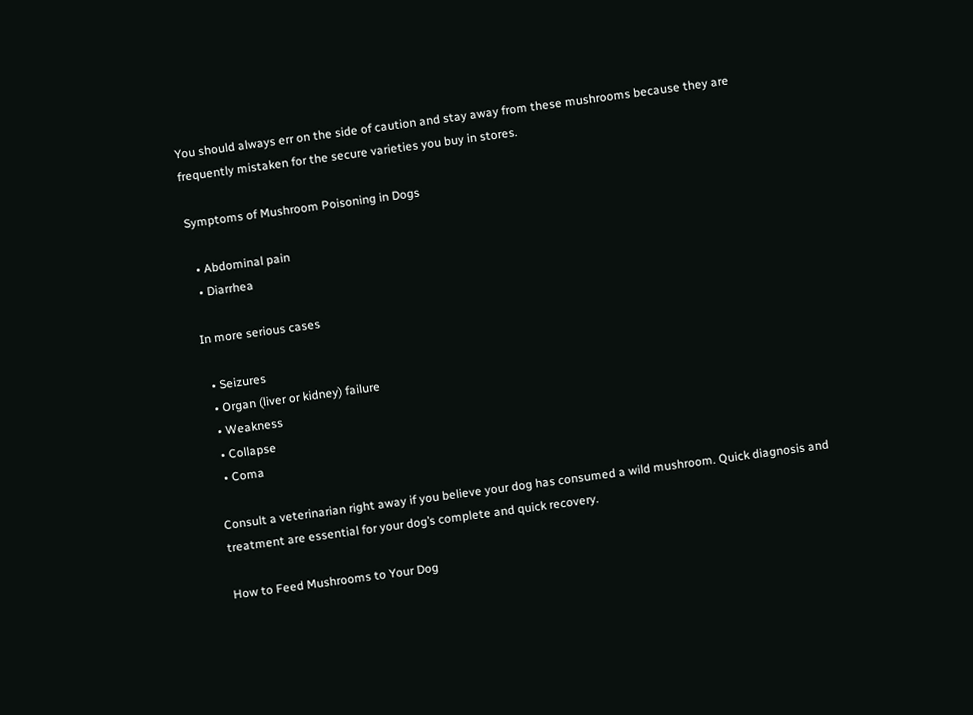You should always err on the side of caution and stay away from these mushrooms because they are frequently mistaken for the secure varieties you buy in stores.

Symptoms of Mushroom Poisoning in Dogs

  • Abdominal pain
  • Diarrhea

In more serious cases

  • Seizures
  • Organ (liver or kidney) failure
  • Weakness
  • Collapse
  • Coma

Consult a veterinarian right away if you believe your dog has consumed a wild mushroom. Quick diagnosis and treatment are essential for your dog’s complete and quick recovery.

How to Feed Mushrooms to Your Dog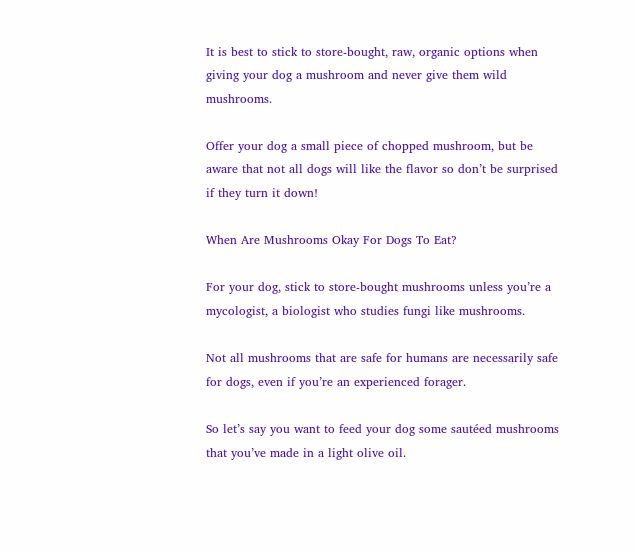It is best to stick to store-bought, raw, organic options when giving your dog a mushroom and never give them wild mushrooms.

Offer your dog a small piece of chopped mushroom, but be aware that not all dogs will like the flavor so don’t be surprised if they turn it down!

When Are Mushrooms Okay For Dogs To Eat?

For your dog, stick to store-bought mushrooms unless you’re a mycologist, a biologist who studies fungi like mushrooms.

Not all mushrooms that are safe for humans are necessarily safe for dogs, even if you’re an experienced forager.

So let’s say you want to feed your dog some sautéed mushrooms that you’ve made in a light olive oil.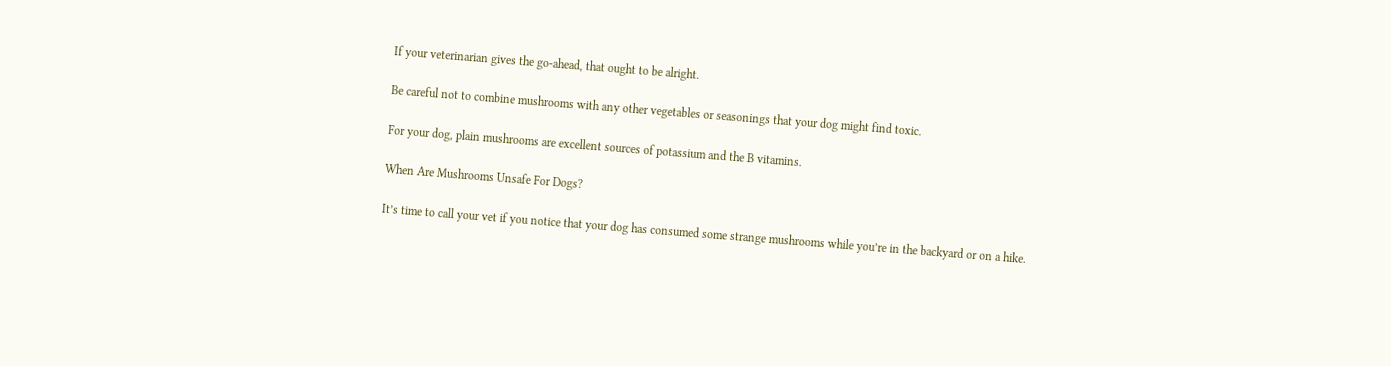If your veterinarian gives the go-ahead, that ought to be alright.

Be careful not to combine mushrooms with any other vegetables or seasonings that your dog might find toxic.

For your dog, plain mushrooms are excellent sources of potassium and the B vitamins.

When Are Mushrooms Unsafe For Dogs?

It’s time to call your vet if you notice that your dog has consumed some strange mushrooms while you’re in the backyard or on a hike.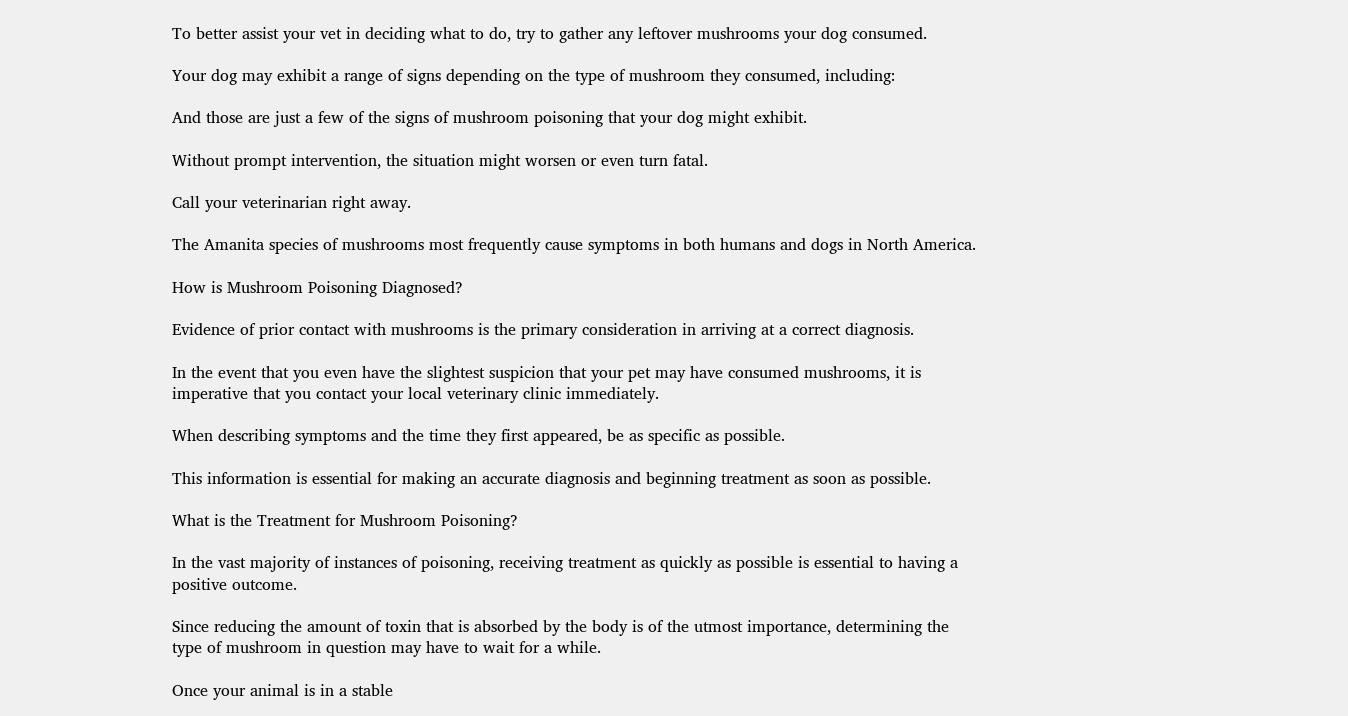To better assist your vet in deciding what to do, try to gather any leftover mushrooms your dog consumed.

Your dog may exhibit a range of signs depending on the type of mushroom they consumed, including:

And those are just a few of the signs of mushroom poisoning that your dog might exhibit.

Without prompt intervention, the situation might worsen or even turn fatal.

Call your veterinarian right away.

The Amanita species of mushrooms most frequently cause symptoms in both humans and dogs in North America.

How is Mushroom Poisoning Diagnosed?

Evidence of prior contact with mushrooms is the primary consideration in arriving at a correct diagnosis.

In the event that you even have the slightest suspicion that your pet may have consumed mushrooms, it is imperative that you contact your local veterinary clinic immediately.

When describing symptoms and the time they first appeared, be as specific as possible.

This information is essential for making an accurate diagnosis and beginning treatment as soon as possible.

What is the Treatment for Mushroom Poisoning?

In the vast majority of instances of poisoning, receiving treatment as quickly as possible is essential to having a positive outcome.

Since reducing the amount of toxin that is absorbed by the body is of the utmost importance, determining the type of mushroom in question may have to wait for a while.

Once your animal is in a stable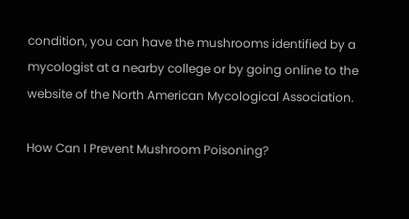condition, you can have the mushrooms identified by a mycologist at a nearby college or by going online to the website of the North American Mycological Association.

How Can I Prevent Mushroom Poisoning?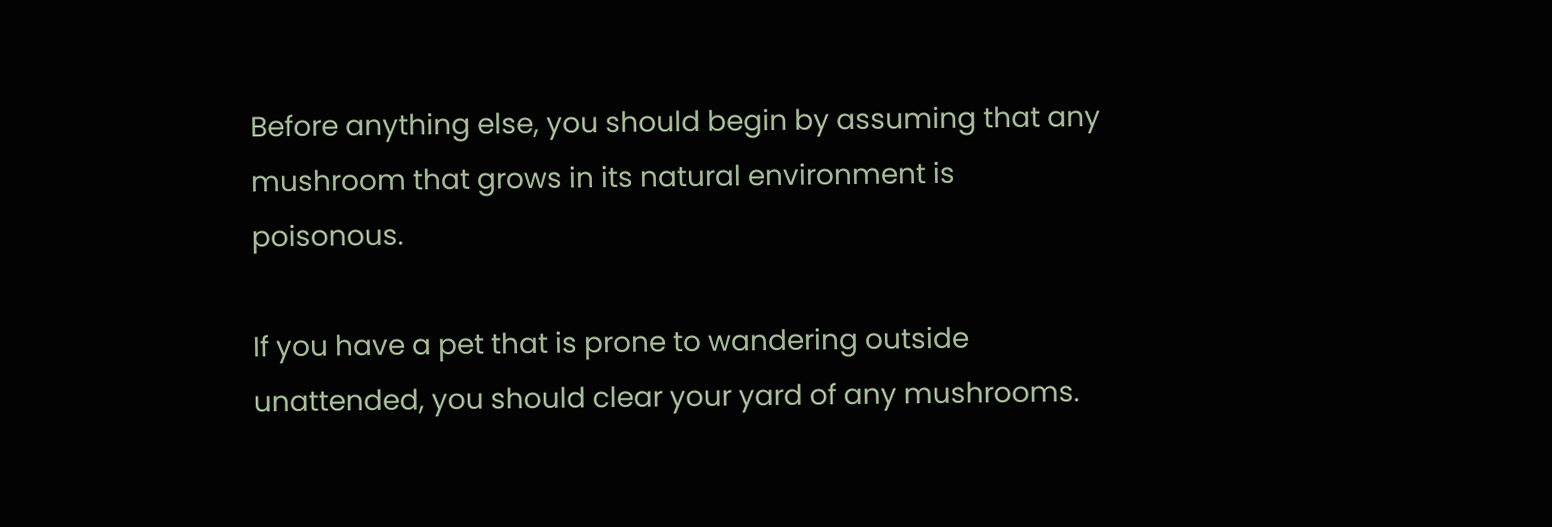Before anything else, you should begin by assuming that any mushroom that grows in its natural environment is poisonous.

If you have a pet that is prone to wandering outside unattended, you should clear your yard of any mushrooms.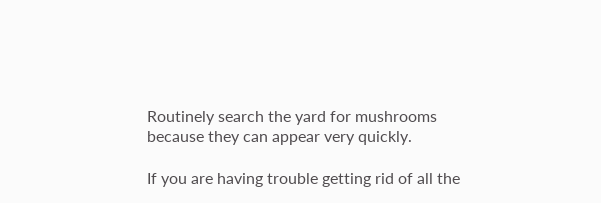Routinely search the yard for mushrooms because they can appear very quickly.

If you are having trouble getting rid of all the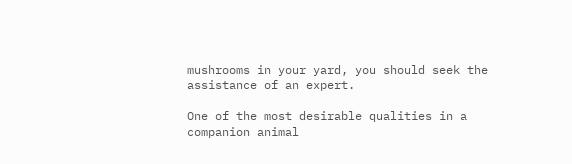mushrooms in your yard, you should seek the assistance of an expert.

One of the most desirable qualities in a companion animal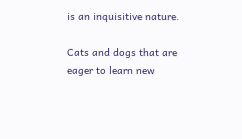is an inquisitive nature.

Cats and dogs that are eager to learn new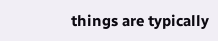things are typically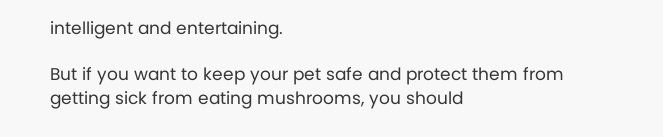intelligent and entertaining.

But if you want to keep your pet safe and protect them from getting sick from eating mushrooms, you should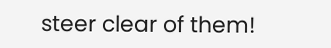steer clear of them!